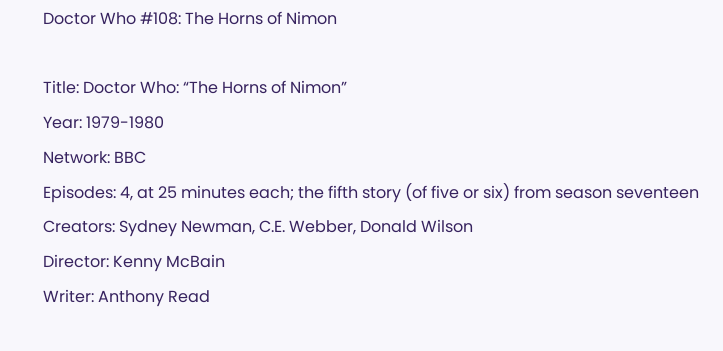Doctor Who #108: The Horns of Nimon

Title: Doctor Who: “The Horns of Nimon”
Year: 1979-1980
Network: BBC
Episodes: 4, at 25 minutes each; the fifth story (of five or six) from season seventeen
Creators: Sydney Newman, C.E. Webber, Donald Wilson
Director: Kenny McBain
Writer: Anthony Read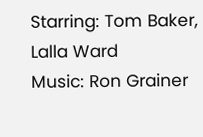Starring: Tom Baker, Lalla Ward
Music: Ron Grainer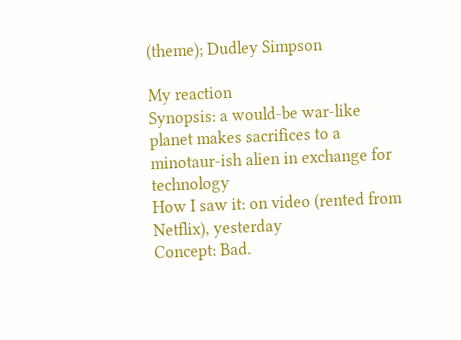(theme); Dudley Simpson

My reaction
Synopsis: a would-be war-like planet makes sacrifices to a minotaur-ish alien in exchange for technology
How I saw it: on video (rented from Netflix), yesterday
Concept: Bad.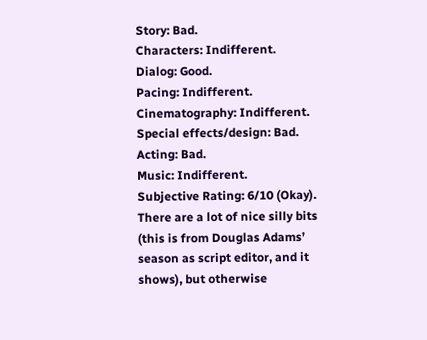Story: Bad.
Characters: Indifferent.
Dialog: Good.
Pacing: Indifferent.
Cinematography: Indifferent.
Special effects/design: Bad.
Acting: Bad.
Music: Indifferent.
Subjective Rating: 6/10 (Okay). There are a lot of nice silly bits (this is from Douglas Adams’ season as script editor, and it shows), but otherwise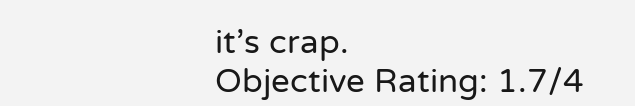it’s crap.
Objective Rating: 1.7/4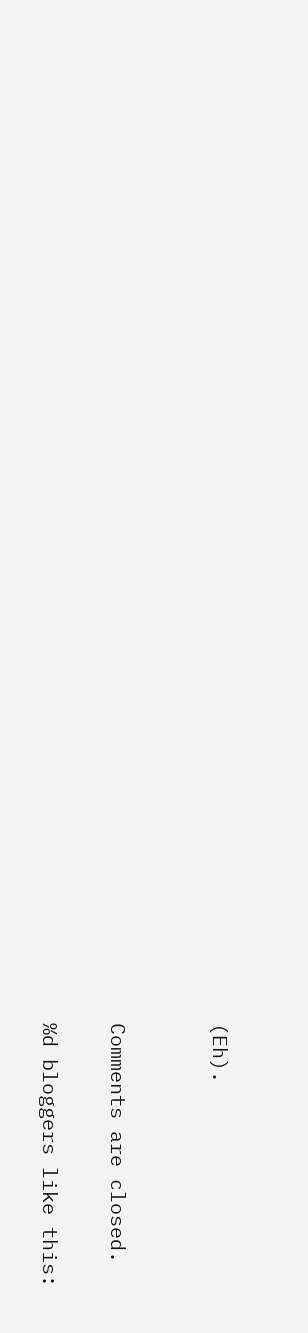(Eh).


Comments are closed.

%d bloggers like this: